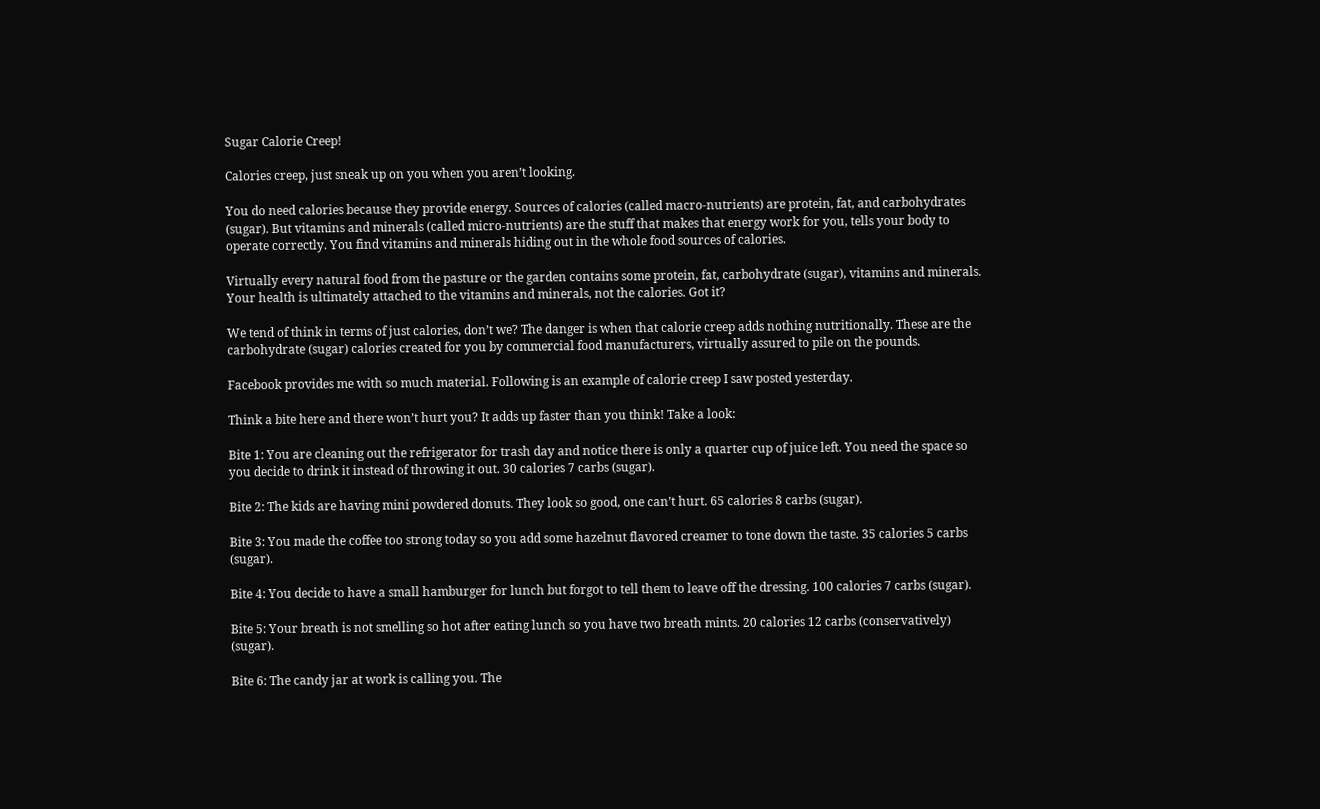Sugar Calorie Creep!

Calories creep, just sneak up on you when you aren’t looking.

You do need calories because they provide energy. Sources of calories (called macro-nutrients) are protein, fat, and carbohydrates (sugar). But vitamins and minerals (called micro-nutrients) are the stuff that makes that energy work for you, tells your body to operate correctly. You find vitamins and minerals hiding out in the whole food sources of calories.

Virtually every natural food from the pasture or the garden contains some protein, fat, carbohydrate (sugar), vitamins and minerals. Your health is ultimately attached to the vitamins and minerals, not the calories. Got it?

We tend of think in terms of just calories, don’t we? The danger is when that calorie creep adds nothing nutritionally. These are the carbohydrate (sugar) calories created for you by commercial food manufacturers, virtually assured to pile on the pounds.

Facebook provides me with so much material. Following is an example of calorie creep I saw posted yesterday.

Think a bite here and there won’t hurt you? It adds up faster than you think! Take a look:

Bite 1: You are cleaning out the refrigerator for trash day and notice there is only a quarter cup of juice left. You need the space so you decide to drink it instead of throwing it out. 30 calories 7 carbs (sugar).

Bite 2: The kids are having mini powdered donuts. They look so good, one can’t hurt. 65 calories 8 carbs (sugar).

Bite 3: You made the coffee too strong today so you add some hazelnut flavored creamer to tone down the taste. 35 calories 5 carbs (sugar).

Bite 4: You decide to have a small hamburger for lunch but forgot to tell them to leave off the dressing. 100 calories 7 carbs (sugar).

Bite 5: Your breath is not smelling so hot after eating lunch so you have two breath mints. 20 calories 12 carbs (conservatively) (sugar).

Bite 6: The candy jar at work is calling you. The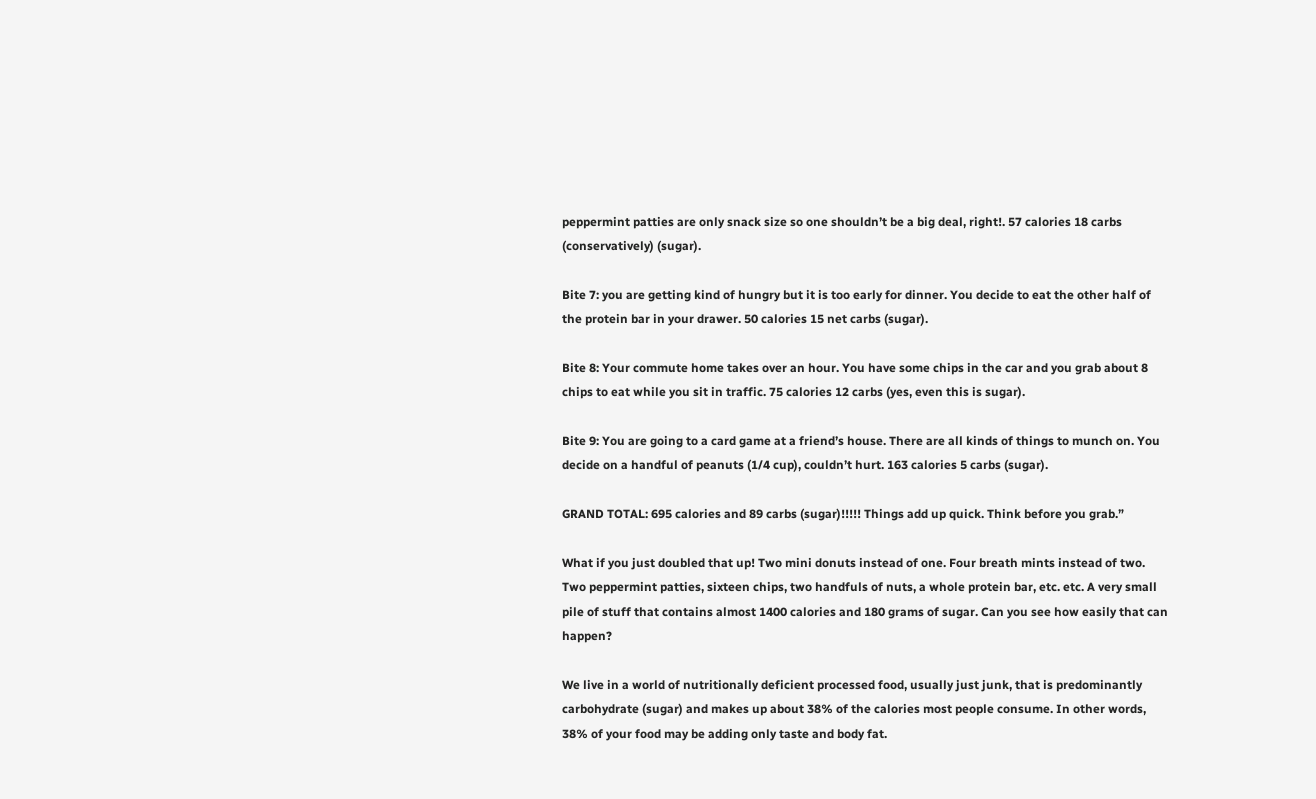peppermint patties are only snack size so one shouldn’t be a big deal, right!. 57 calories 18 carbs (conservatively) (sugar).

Bite 7: you are getting kind of hungry but it is too early for dinner. You decide to eat the other half of the protein bar in your drawer. 50 calories 15 net carbs (sugar).

Bite 8: Your commute home takes over an hour. You have some chips in the car and you grab about 8 chips to eat while you sit in traffic. 75 calories 12 carbs (yes, even this is sugar).

Bite 9: You are going to a card game at a friend’s house. There are all kinds of things to munch on. You decide on a handful of peanuts (1/4 cup), couldn’t hurt. 163 calories 5 carbs (sugar).

GRAND TOTAL: 695 calories and 89 carbs (sugar)!!!!! Things add up quick. Think before you grab.”

What if you just doubled that up! Two mini donuts instead of one. Four breath mints instead of two. Two peppermint patties, sixteen chips, two handfuls of nuts, a whole protein bar, etc. etc. A very small pile of stuff that contains almost 1400 calories and 180 grams of sugar. Can you see how easily that can happen?

We live in a world of nutritionally deficient processed food, usually just junk, that is predominantly carbohydrate (sugar) and makes up about 38% of the calories most people consume. In other words, 38% of your food may be adding only taste and body fat.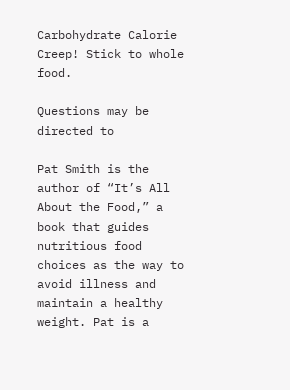Carbohydrate Calorie Creep! Stick to whole food.

Questions may be directed to

Pat Smith is the author of “It’s All About the Food,” a book that guides nutritious food choices as the way to avoid illness and maintain a healthy weight. Pat is a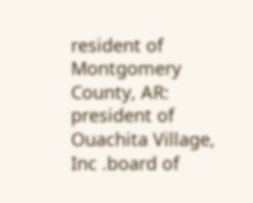resident of Montgomery County, AR: president of Ouachita Village, Inc .board of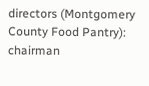directors (Montgomery County Food Pantry):  chairman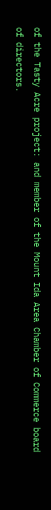of the Tasty Acre project: and member of the Mount Ida Area Chamber of Commerce board of directors.